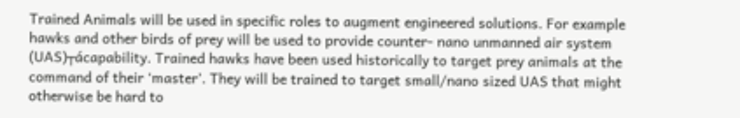Trained Animals will be used in specific roles to augment engineered solutions. For example hawks and other birds of prey will be used to provide counter- nano unmanned air system (UAS)┬ácapability. Trained hawks have been used historically to target prey animals at the command of their ‘master’. They will be trained to target small/nano sized UAS that might otherwise be hard to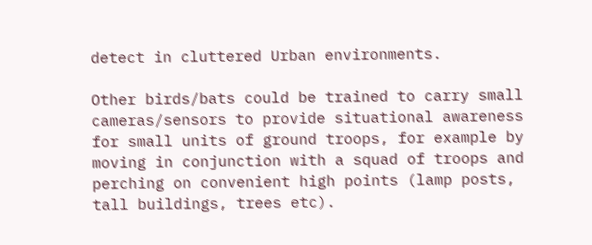detect in cluttered Urban environments.

Other birds/bats could be trained to carry small cameras/sensors to provide situational awareness for small units of ground troops, for example by moving in conjunction with a squad of troops and perching on convenient high points (lamp posts, tall buildings, trees etc).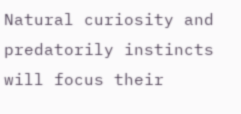Natural curiosity and predatorily instincts will focus their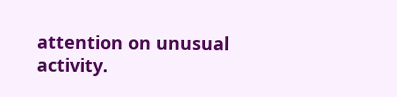attention on unusual activity.